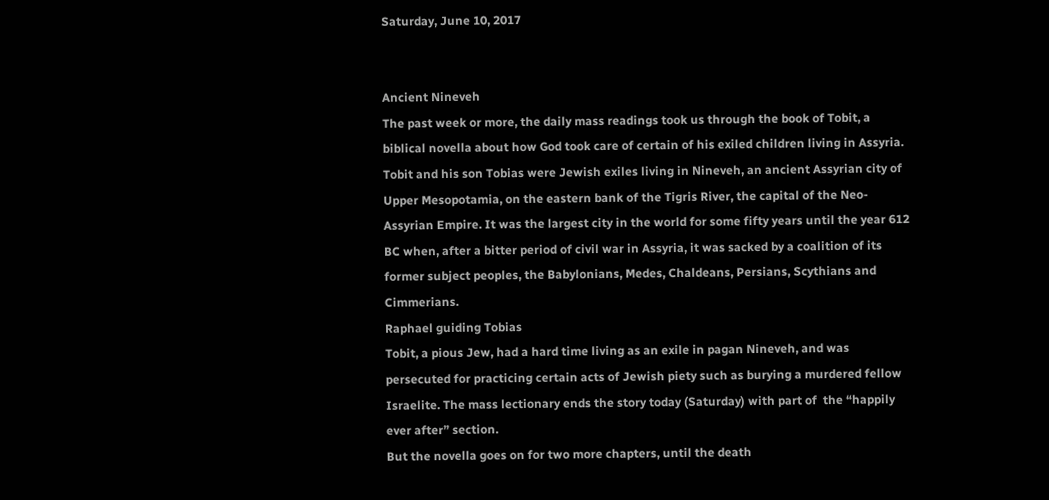Saturday, June 10, 2017


Ancient Nineveh
The past week or more, the daily mass readings took us through the book of Tobit, a biblical novella about how God took care of certain of his exiled children living in Assyria. Tobit and his son Tobias were Jewish exiles living in Nineveh, an ancient Assyrian city of Upper Mesopotamia, on the eastern bank of the Tigris River, the capital of the Neo-Assyrian Empire. It was the largest city in the world for some fifty years until the year 612 BC when, after a bitter period of civil war in Assyria, it was sacked by a coalition of its former subject peoples, the Babylonians, Medes, Chaldeans, Persians, Scythians and Cimmerians.
Raphael guiding Tobias
Tobit, a pious Jew, had a hard time living as an exile in pagan Nineveh, and was persecuted for practicing certain acts of Jewish piety such as burying a murdered fellow Israelite. The mass lectionary ends the story today (Saturday) with part of  the “happily ever after” section.
But the novella goes on for two more chapters, until the death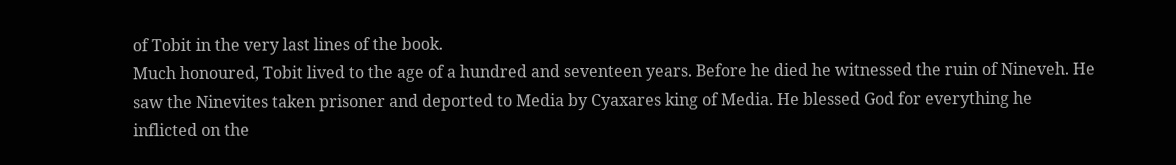of Tobit in the very last lines of the book.
Much honoured, Tobit lived to the age of a hundred and seventeen years. Before he died he witnessed the ruin of Nineveh. He saw the Ninevites taken prisoner and deported to Media by Cyaxares king of Media. He blessed God for everything he inflicted on the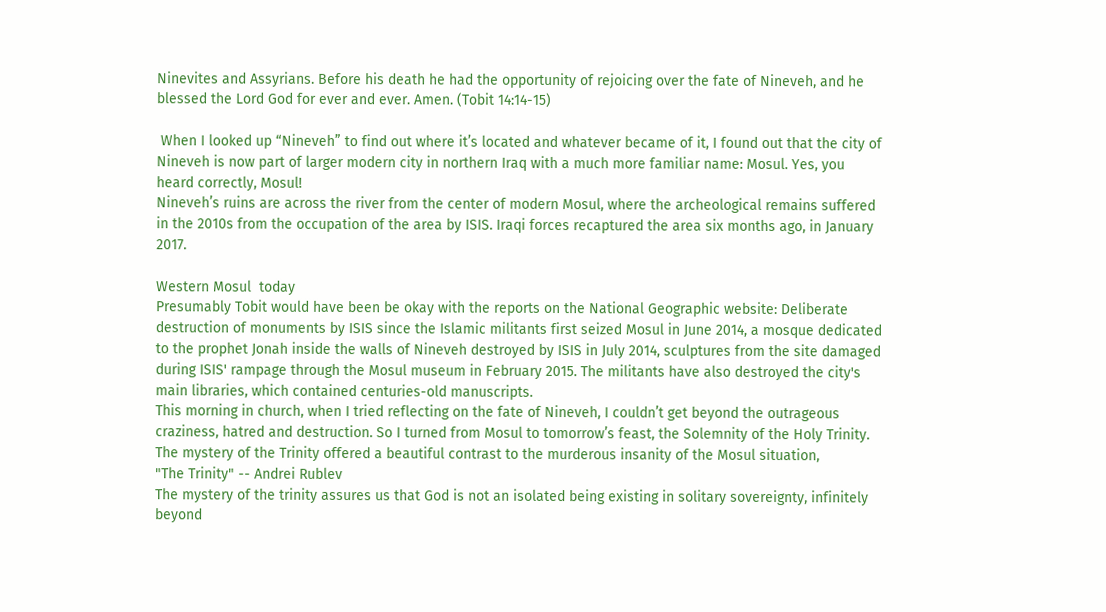Ninevites and Assyrians. Before his death he had the opportunity of rejoicing over the fate of Nineveh, and he blessed the Lord God for ever and ever. Amen. (Tobit 14:14-15)

 When I looked up “Nineveh” to find out where it’s located and whatever became of it, I found out that the city of Nineveh is now part of larger modern city in northern Iraq with a much more familiar name: Mosul. Yes, you heard correctly, Mosul!
Nineveh’s ruins are across the river from the center of modern Mosul, where the archeological remains suffered in the 2010s from the occupation of the area by ISIS. Iraqi forces recaptured the area six months ago, in January 2017.

Western Mosul  today
Presumably Tobit would have been be okay with the reports on the National Geographic website: Deliberate destruction of monuments by ISIS since the Islamic militants first seized Mosul in June 2014, a mosque dedicated to the prophet Jonah inside the walls of Nineveh destroyed by ISIS in July 2014, sculptures from the site damaged during ISIS' rampage through the Mosul museum in February 2015. The militants have also destroyed the city's main libraries, which contained centuries-old manuscripts.
This morning in church, when I tried reflecting on the fate of Nineveh, I couldn’t get beyond the outrageous craziness, hatred and destruction. So I turned from Mosul to tomorrow’s feast, the Solemnity of the Holy Trinity. The mystery of the Trinity offered a beautiful contrast to the murderous insanity of the Mosul situation,
"The Trinity" -- Andrei Rublev
The mystery of the trinity assures us that God is not an isolated being existing in solitary sovereignty, infinitely beyond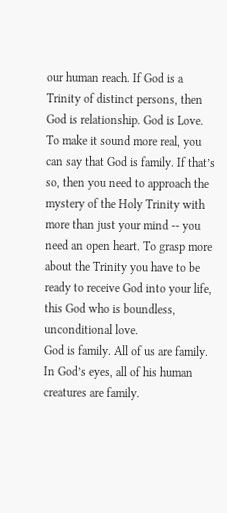our human reach. If God is a Trinity of distinct persons, then God is relationship. God is Love. To make it sound more real, you can say that God is family. If that’s so, then you need to approach the mystery of the Holy Trinity with more than just your mind -- you need an open heart. To grasp more about the Trinity you have to be ready to receive God into your life, this God who is boundless, unconditional love.
God is family. All of us are family. In God’s eyes, all of his human creatures are family.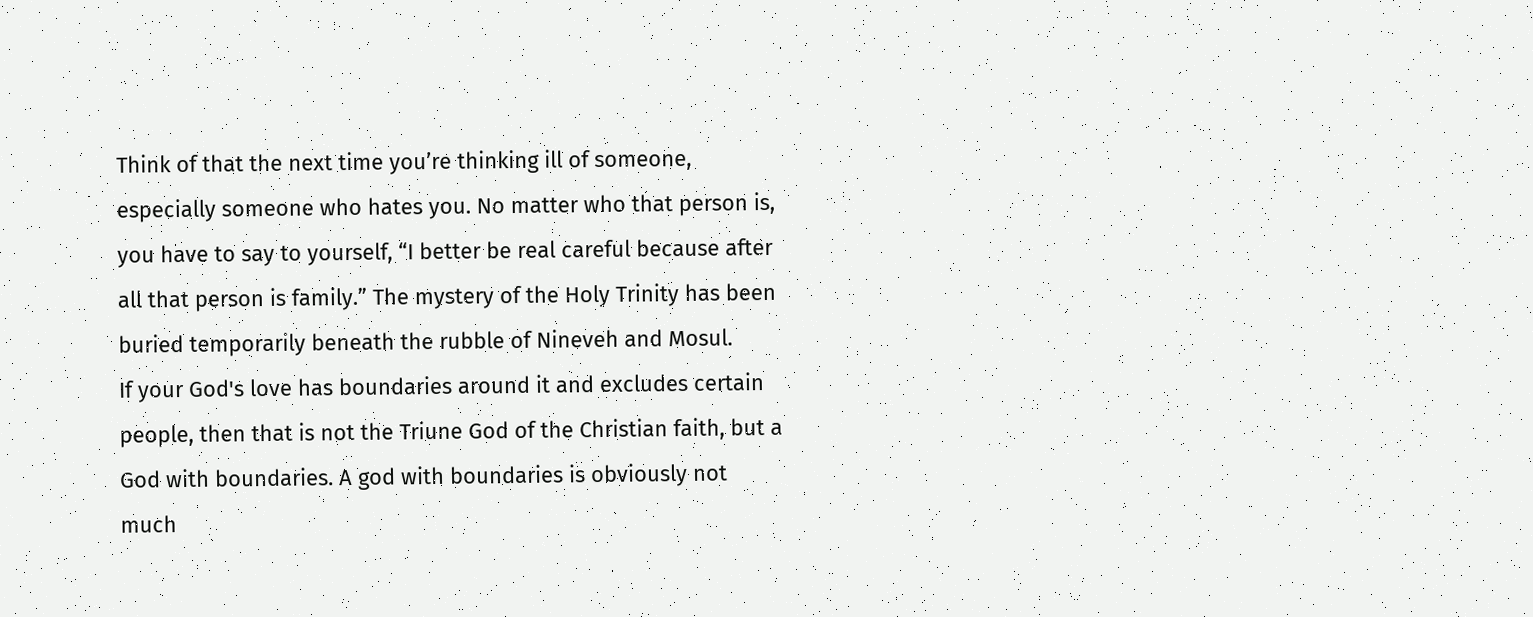Think of that the next time you’re thinking ill of someone, especially someone who hates you. No matter who that person is, you have to say to yourself, “I better be real careful because after all that person is family.” The mystery of the Holy Trinity has been buried temporarily beneath the rubble of Nineveh and Mosul.
If your God's love has boundaries around it and excludes certain people, then that is not the Triune God of the Christian faith, but a God with boundaries. A god with boundaries is obviously not much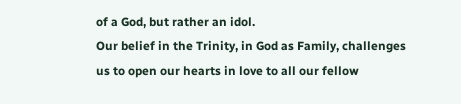of a God, but rather an idol.
Our belief in the Trinity, in God as Family, challenges us to open our hearts in love to all our fellow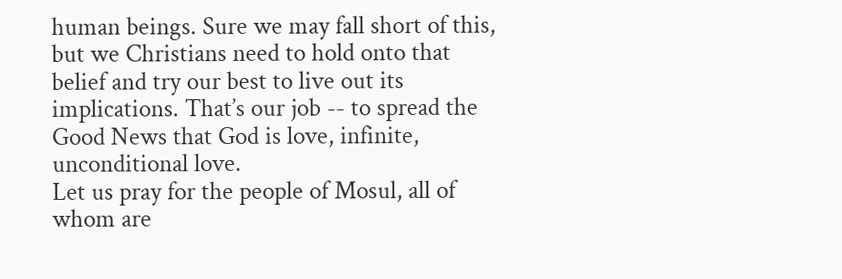human beings. Sure we may fall short of this, but we Christians need to hold onto that belief and try our best to live out its implications. That’s our job -- to spread the Good News that God is love, infinite, unconditional love.
Let us pray for the people of Mosul, all of whom are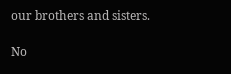our brothers and sisters.

No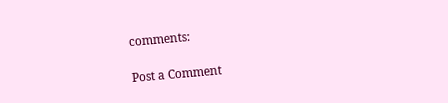comments:

Post a Comment